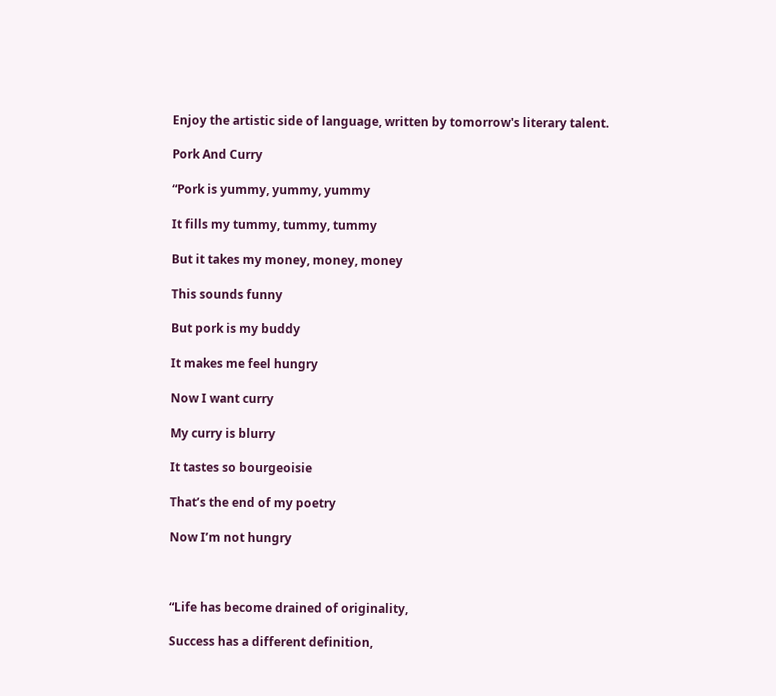Enjoy the artistic side of language, written by tomorrow's literary talent.

Pork And Curry

“Pork is yummy, yummy, yummy

It fills my tummy, tummy, tummy

But it takes my money, money, money

This sounds funny

But pork is my buddy

It makes me feel hungry

Now I want curry

My curry is blurry

It tastes so bourgeoisie

That’s the end of my poetry

Now I’m not hungry



“Life has become drained of originality,

Success has a different definition,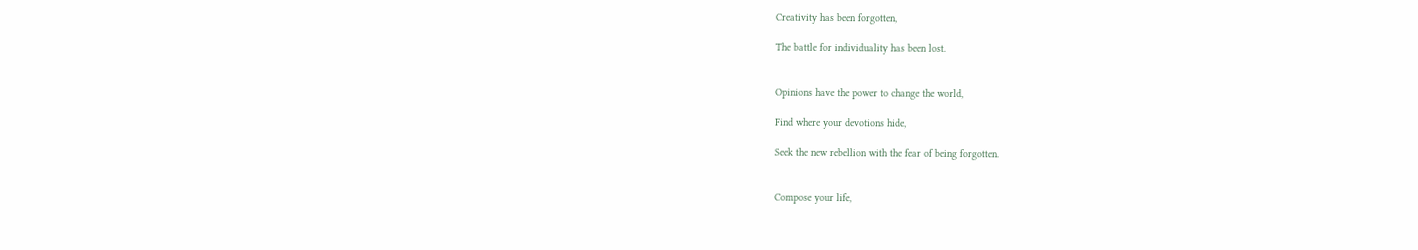Creativity has been forgotten,

The battle for individuality has been lost.


Opinions have the power to change the world,

Find where your devotions hide,

Seek the new rebellion with the fear of being forgotten.


Compose your life,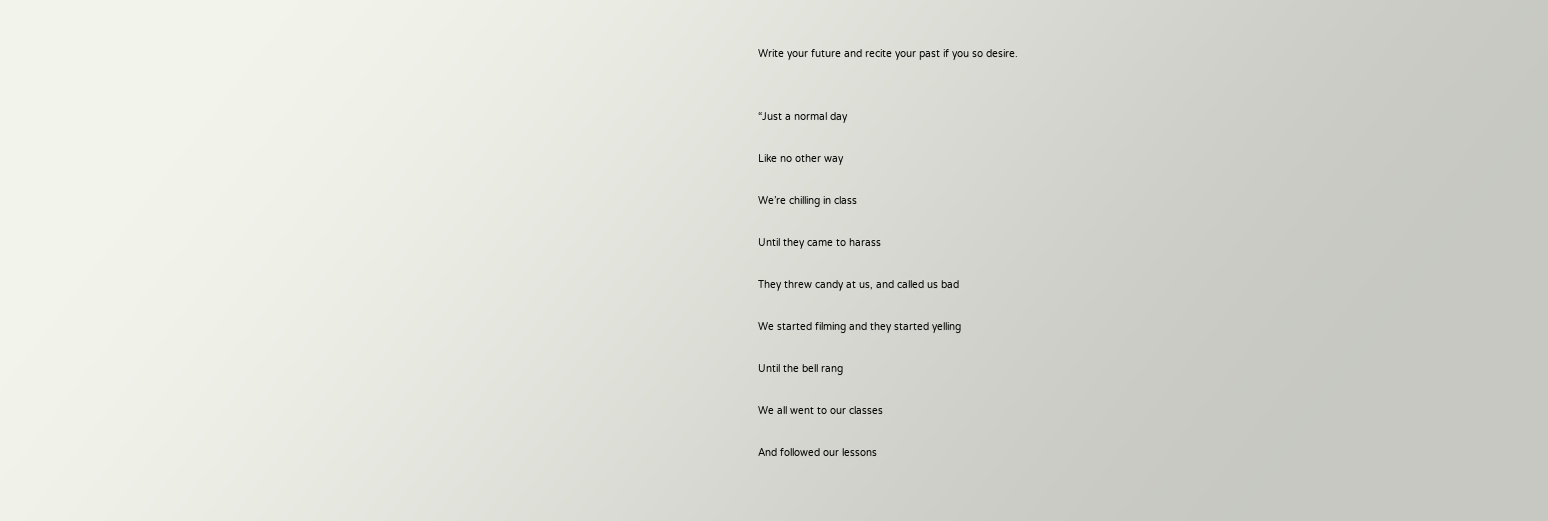Write your future and recite your past if you so desire.


“Just a normal day

Like no other way

We’re chilling in class

Until they came to harass

They threw candy at us, and called us bad

We started filming and they started yelling

Until the bell rang

We all went to our classes

And followed our lessons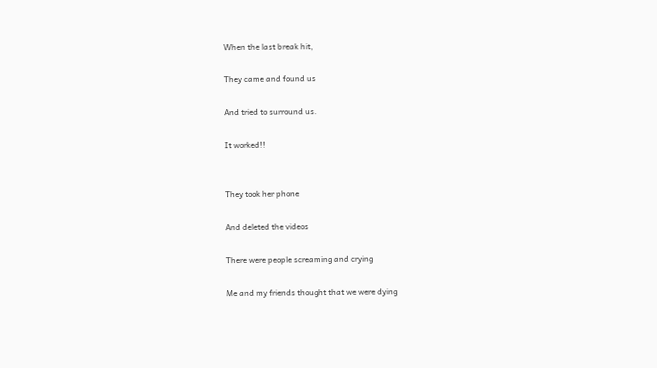When the last break hit,

They came and found us

And tried to surround us.

It worked!!


They took her phone

And deleted the videos

There were people screaming and crying

Me and my friends thought that we were dying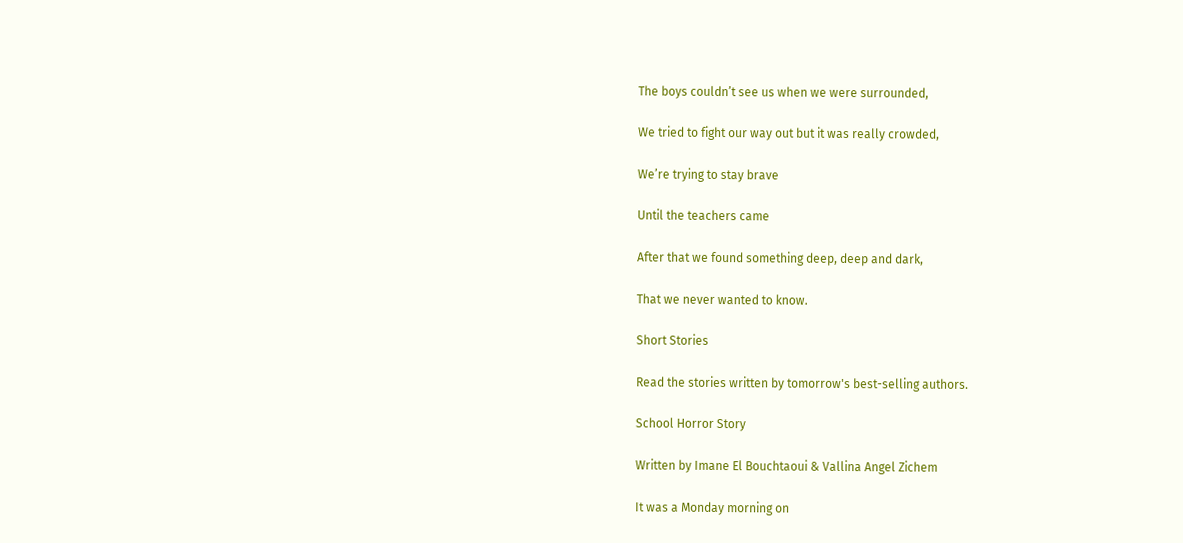The boys couldn’t see us when we were surrounded,

We tried to fight our way out but it was really crowded,

We’re trying to stay brave

Until the teachers came

After that we found something deep, deep and dark,

That we never wanted to know.

Short Stories

Read the stories written by tomorrow's best-selling authors.

School Horror Story

Written by Imane El Bouchtaoui & Vallina Angel Zichem

It was a Monday morning on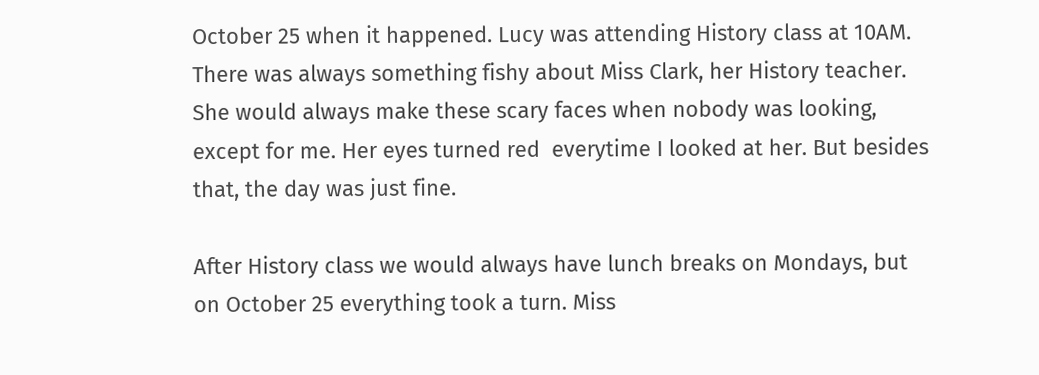October 25 when it happened. Lucy was attending History class at 10AM. There was always something fishy about Miss Clark, her History teacher. She would always make these scary faces when nobody was looking, except for me. Her eyes turned red  everytime I looked at her. But besides that, the day was just fine.

After History class we would always have lunch breaks on Mondays, but on October 25 everything took a turn. Miss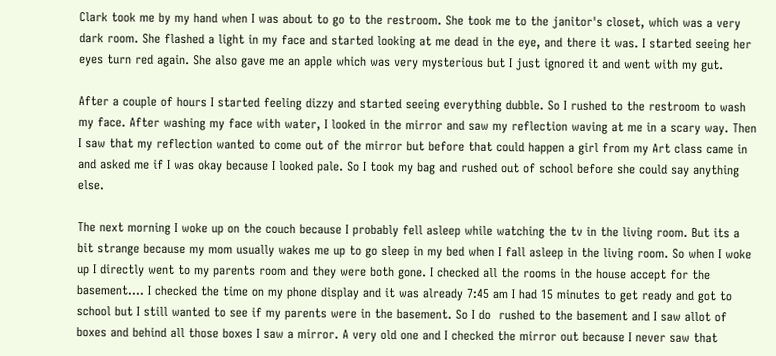Clark took me by my hand when I was about to go to the restroom. She took me to the janitor's closet, which was a very dark room. She flashed a light in my face and started looking at me dead in the eye, and there it was. I started seeing her eyes turn red again. She also gave me an apple which was very mysterious but I just ignored it and went with my gut.

After a couple of hours I started feeling dizzy and started seeing everything dubble. So I rushed to the restroom to wash my face. After washing my face with water, I looked in the mirror and saw my reflection waving at me in a scary way. Then I saw that my reflection wanted to come out of the mirror but before that could happen a girl from my Art class came in and asked me if I was okay because I looked pale. So I took my bag and rushed out of school before she could say anything else.

The next morning I woke up on the couch because I probably fell asleep while watching the tv in the living room. But its a bit strange because my mom usually wakes me up to go sleep in my bed when I fall asleep in the living room. So when I woke up I directly went to my parents room and they were both gone. I checked all the rooms in the house accept for the basement.... I checked the time on my phone display and it was already 7:45 am I had 15 minutes to get ready and got to school but I still wanted to see if my parents were in the basement. So I do  rushed to the basement and I saw allot of boxes and behind all those boxes I saw a mirror. A very old one and I checked the mirror out because I never saw that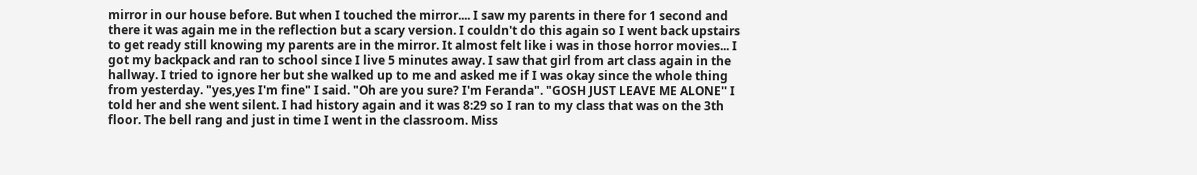mirror in our house before. But when I touched the mirror.... I saw my parents in there for 1 second and there it was again me in the reflection but a scary version. I couldn't do this again so I went back upstairs to get ready still knowing my parents are in the mirror. It almost felt like i was in those horror movies... I got my backpack and ran to school since I live 5 minutes away. I saw that girl from art class again in the hallway. I tried to ignore her but she walked up to me and asked me if I was okay since the whole thing from yesterday. "yes,yes I'm fine" I said. "Oh are you sure? I'm Feranda". "GOSH JUST LEAVE ME ALONE'' I told her and she went silent. I had history again and it was 8:29 so I ran to my class that was on the 3th floor. The bell rang and just in time I went in the classroom. Miss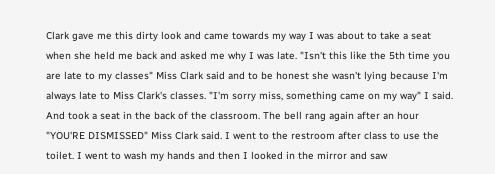Clark gave me this dirty look and came towards my way I was about to take a seat when she held me back and asked me why I was late. "Isn't this like the 5th time you are late to my classes" Miss Clark said and to be honest she wasn't lying because I'm always late to Miss Clark's classes. "I'm sorry miss, something came on my way" I said. And took a seat in the back of the classroom. The bell rang again after an hour "YOU'RE DISMISSED" Miss Clark said. I went to the restroom after class to use the toilet. I went to wash my hands and then I looked in the mirror and saw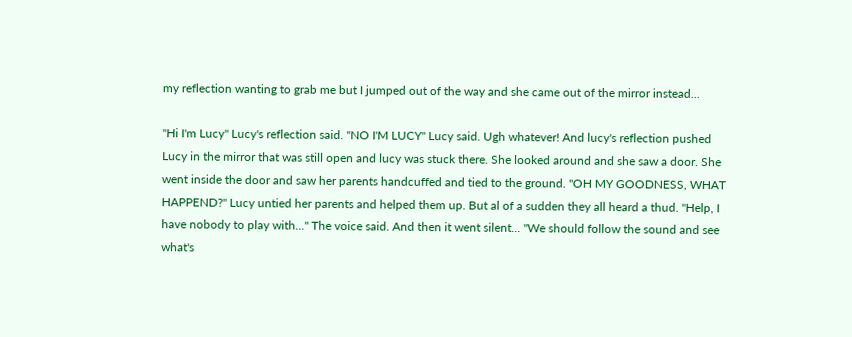my reflection wanting to grab me but I jumped out of the way and she came out of the mirror instead...

"Hi I'm Lucy" Lucy's reflection said. "NO I'M LUCY" Lucy said. Ugh whatever! And lucy's reflection pushed Lucy in the mirror that was still open and lucy was stuck there. She looked around and she saw a door. She went inside the door and saw her parents handcuffed and tied to the ground. "OH MY GOODNESS, WHAT HAPPEND?" Lucy untied her parents and helped them up. But al of a sudden they all heard a thud. "Help, I have nobody to play with..." The voice said. And then it went silent... "We should follow the sound and see what's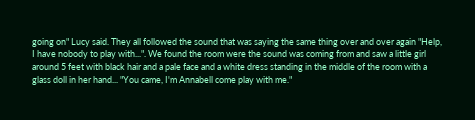going on" Lucy said. They all followed the sound that was saying the same thing over and over again "Help, I have nobody to play with...". We found the room were the sound was coming from and saw a little girl around 5 feet with black hair and a pale face and a white dress standing in the middle of the room with a glass doll in her hand... "You came, I'm Annabell come play with me."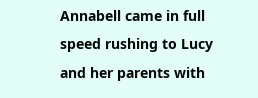Annabell came in full speed rushing to Lucy and her parents with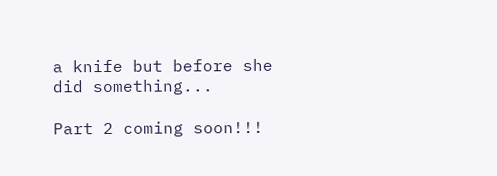a knife but before she did something...

Part 2 coming soon!!!